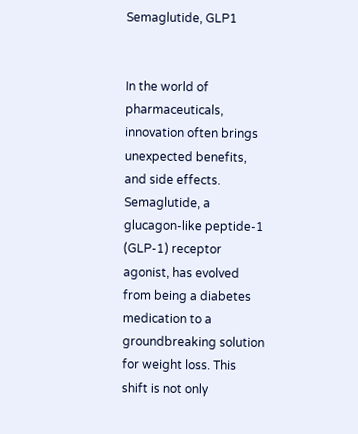Semaglutide, GLP1


In the world of pharmaceuticals, innovation often brings unexpected benefits, and side effects. Semaglutide, a glucagon-like peptide-1 (GLP-1) receptor agonist, has evolved from being a diabetes medication to a groundbreaking solution for weight loss. This shift is not only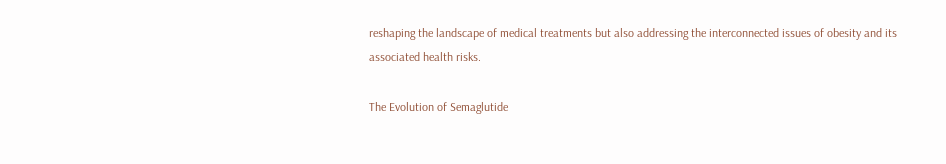reshaping the landscape of medical treatments but also addressing the interconnected issues of obesity and its associated health risks.

The Evolution of Semaglutide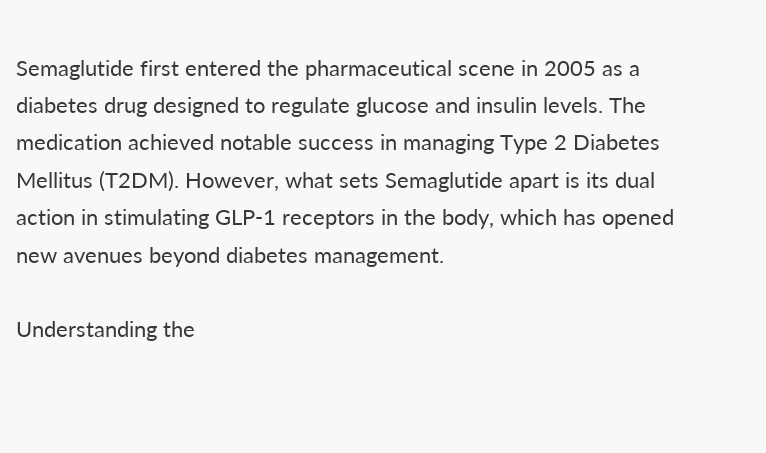Semaglutide first entered the pharmaceutical scene in 2005 as a diabetes drug designed to regulate glucose and insulin levels. The medication achieved notable success in managing Type 2 Diabetes Mellitus (T2DM). However, what sets Semaglutide apart is its dual action in stimulating GLP-1 receptors in the body, which has opened new avenues beyond diabetes management.

Understanding the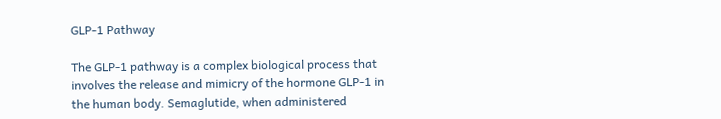GLP-1 Pathway

The GLP-1 pathway is a complex biological process that involves the release and mimicry of the hormone GLP-1 in the human body. Semaglutide, when administered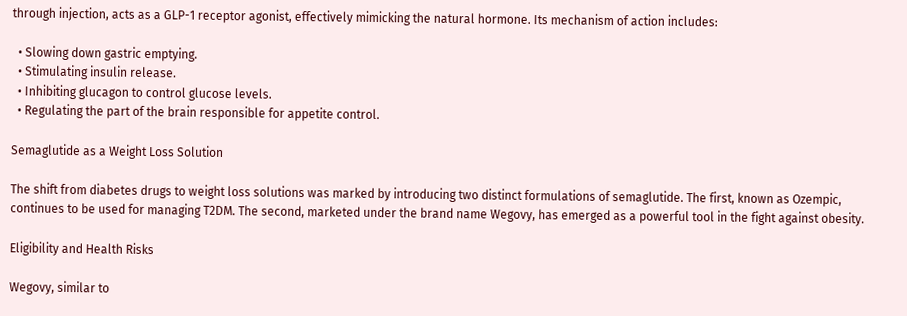through injection, acts as a GLP-1 receptor agonist, effectively mimicking the natural hormone. Its mechanism of action includes:

  • Slowing down gastric emptying.
  • Stimulating insulin release.
  • Inhibiting glucagon to control glucose levels.
  • Regulating the part of the brain responsible for appetite control.

Semaglutide as a Weight Loss Solution

The shift from diabetes drugs to weight loss solutions was marked by introducing two distinct formulations of semaglutide. The first, known as Ozempic, continues to be used for managing T2DM. The second, marketed under the brand name Wegovy, has emerged as a powerful tool in the fight against obesity.

Eligibility and Health Risks

Wegovy, similar to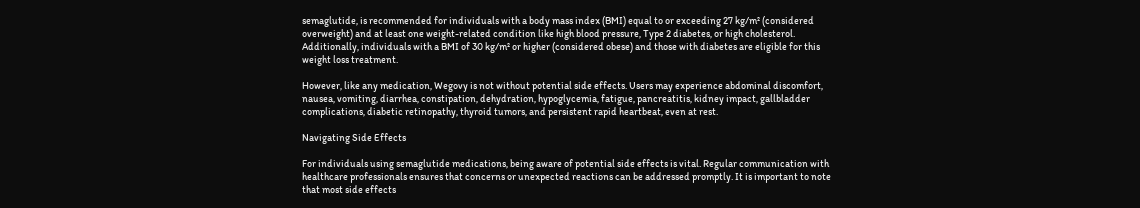semaglutide, is recommended for individuals with a body mass index (BMI) equal to or exceeding 27 kg/m² (considered overweight) and at least one weight-related condition like high blood pressure, Type 2 diabetes, or high cholesterol. Additionally, individuals with a BMI of 30 kg/m² or higher (considered obese) and those with diabetes are eligible for this weight loss treatment.

However, like any medication, Wegovy is not without potential side effects. Users may experience abdominal discomfort, nausea, vomiting, diarrhea, constipation, dehydration, hypoglycemia, fatigue, pancreatitis, kidney impact, gallbladder complications, diabetic retinopathy, thyroid tumors, and persistent rapid heartbeat, even at rest.

Navigating Side Effects

For individuals using semaglutide medications, being aware of potential side effects is vital. Regular communication with healthcare professionals ensures that concerns or unexpected reactions can be addressed promptly. It is important to note that most side effects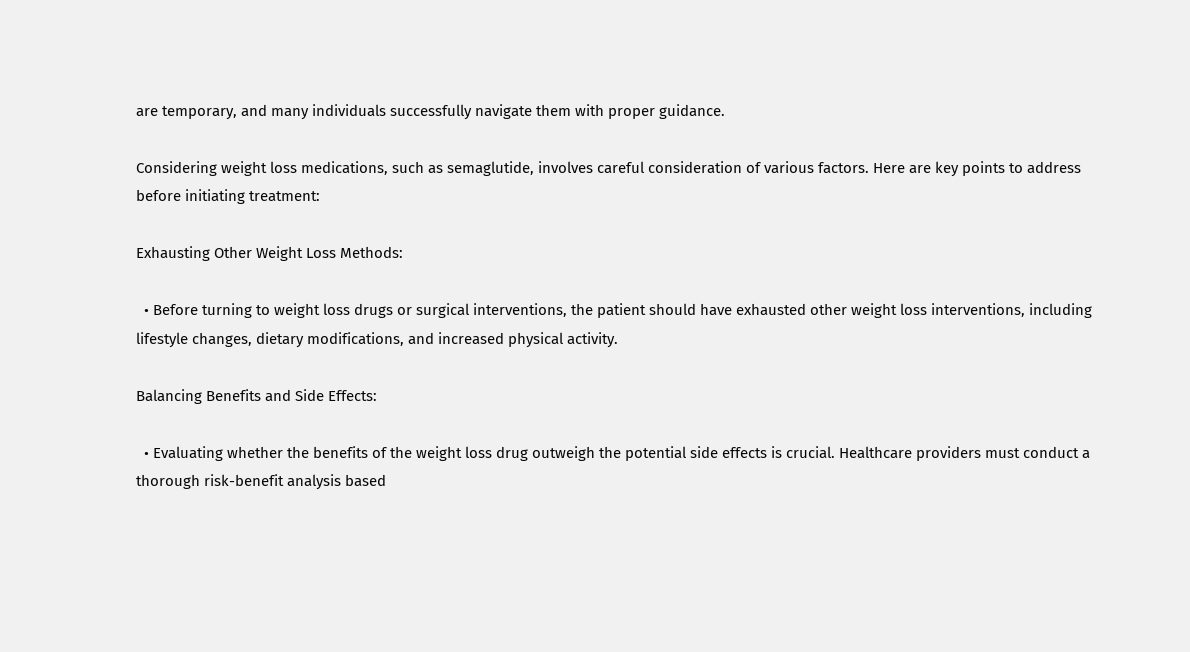are temporary, and many individuals successfully navigate them with proper guidance.

Considering weight loss medications, such as semaglutide, involves careful consideration of various factors. Here are key points to address before initiating treatment:

Exhausting Other Weight Loss Methods:

  • Before turning to weight loss drugs or surgical interventions, the patient should have exhausted other weight loss interventions, including lifestyle changes, dietary modifications, and increased physical activity.

Balancing Benefits and Side Effects:

  • Evaluating whether the benefits of the weight loss drug outweigh the potential side effects is crucial. Healthcare providers must conduct a thorough risk-benefit analysis based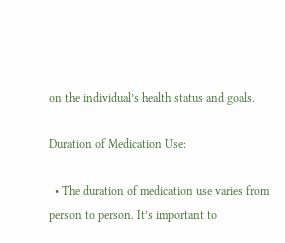on the individual’s health status and goals.

Duration of Medication Use:

  • The duration of medication use varies from person to person. It’s important to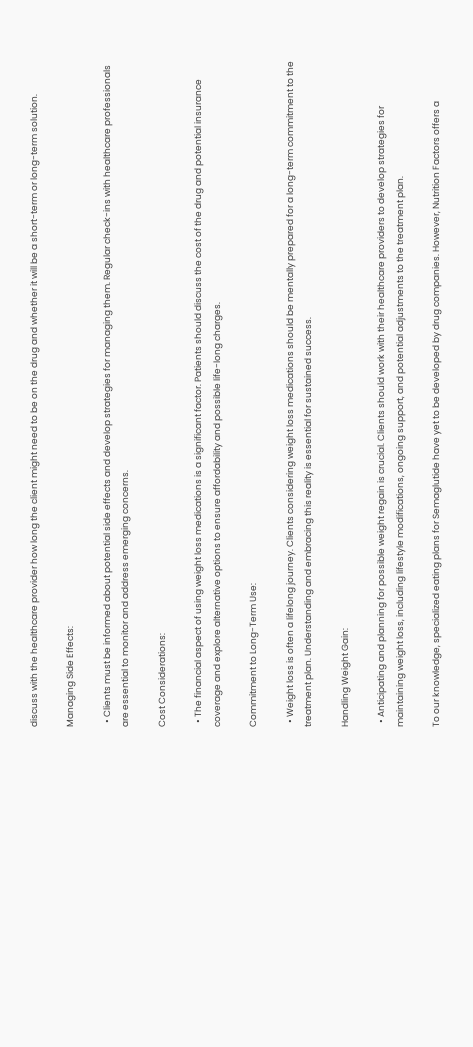discuss with the healthcare provider how long the client might need to be on the drug and whether it will be a short-term or long-term solution.

Managing Side Effects:

  • Clients must be informed about potential side effects and develop strategies for managing them. Regular check-ins with healthcare professionals are essential to monitor and address emerging concerns.

Cost Considerations:

  • The financial aspect of using weight loss medications is a significant factor. Patients should discuss the cost of the drug and potential insurance coverage and explore alternative options to ensure affordability and possible life-long charges.

Commitment to Long-Term Use:

  • Weight loss is often a lifelong journey. Clients considering weight loss medications should be mentally prepared for a long-term commitment to the treatment plan. Understanding and embracing this reality is essential for sustained success.

Handling Weight Gain:

  • Anticipating and planning for possible weight regain is crucial. Clients should work with their healthcare providers to develop strategies for maintaining weight loss, including lifestyle modifications, ongoing support, and potential adjustments to the treatment plan.

To our knowledge, specialized eating plans for Semaglutide have yet to be developed by drug companies. However, Nutrition Factors offers a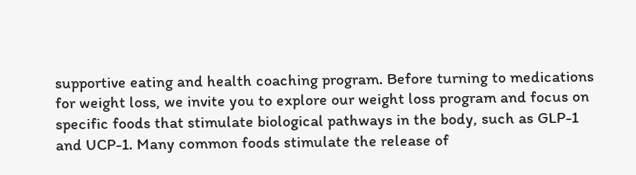supportive eating and health coaching program. Before turning to medications for weight loss, we invite you to explore our weight loss program and focus on specific foods that stimulate biological pathways in the body, such as GLP-1 and UCP-1. Many common foods stimulate the release of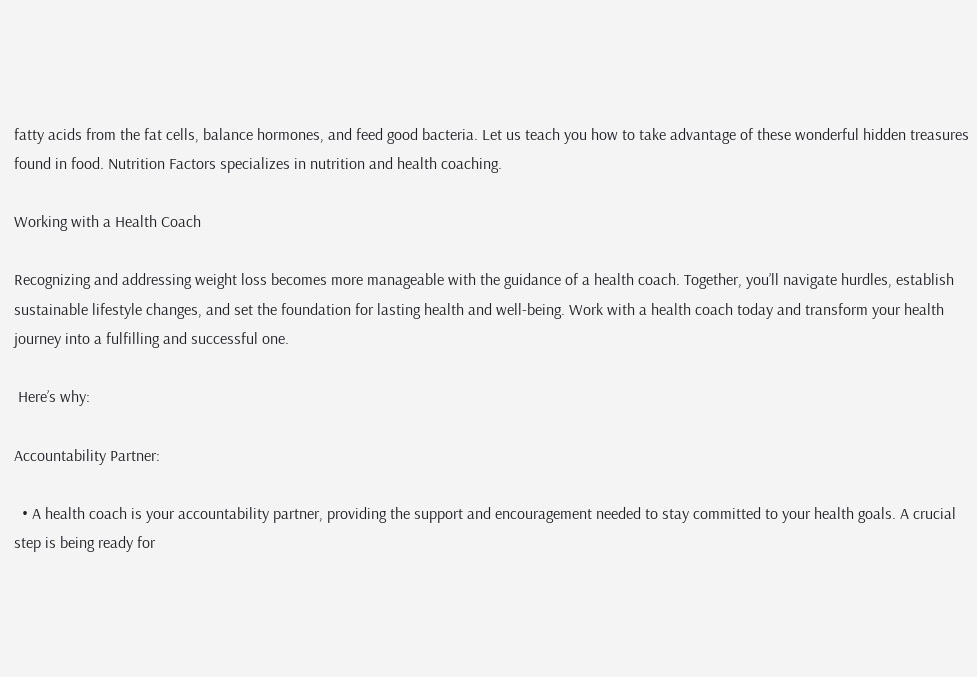fatty acids from the fat cells, balance hormones, and feed good bacteria. Let us teach you how to take advantage of these wonderful hidden treasures found in food. Nutrition Factors specializes in nutrition and health coaching.

Working with a Health Coach

Recognizing and addressing weight loss becomes more manageable with the guidance of a health coach. Together, you’ll navigate hurdles, establish sustainable lifestyle changes, and set the foundation for lasting health and well-being. Work with a health coach today and transform your health journey into a fulfilling and successful one.

 Here’s why:

Accountability Partner:

  • A health coach is your accountability partner, providing the support and encouragement needed to stay committed to your health goals. A crucial step is being ready for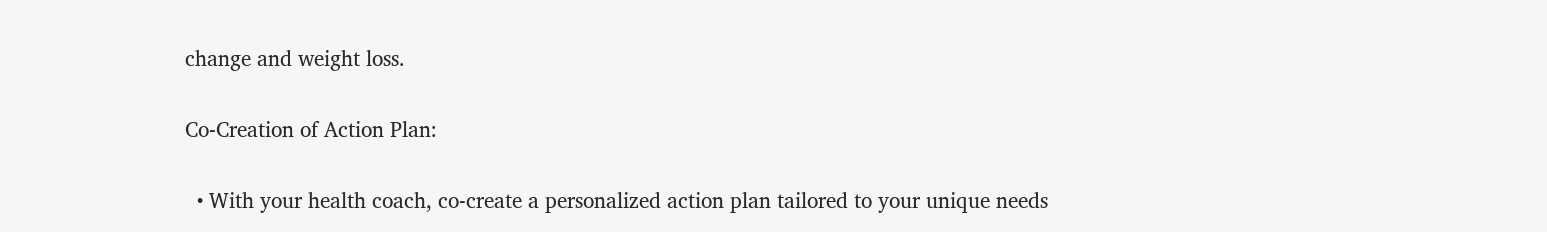change and weight loss.

Co-Creation of Action Plan:

  • With your health coach, co-create a personalized action plan tailored to your unique needs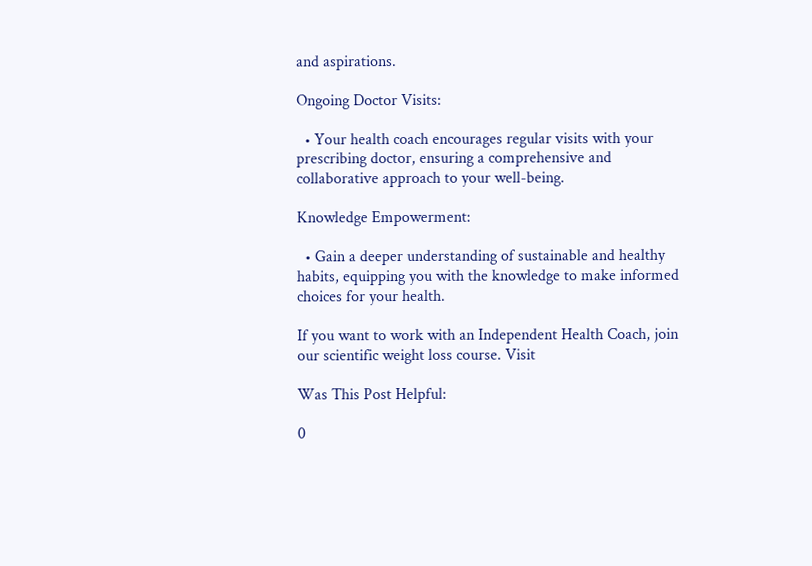and aspirations.

Ongoing Doctor Visits:

  • Your health coach encourages regular visits with your prescribing doctor, ensuring a comprehensive and collaborative approach to your well-being.

Knowledge Empowerment:

  • Gain a deeper understanding of sustainable and healthy habits, equipping you with the knowledge to make informed choices for your health.

If you want to work with an Independent Health Coach, join our scientific weight loss course. Visit

Was This Post Helpful:

0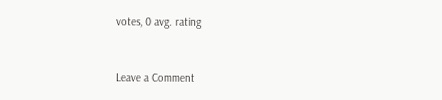votes, 0 avg. rating



Leave a Comment